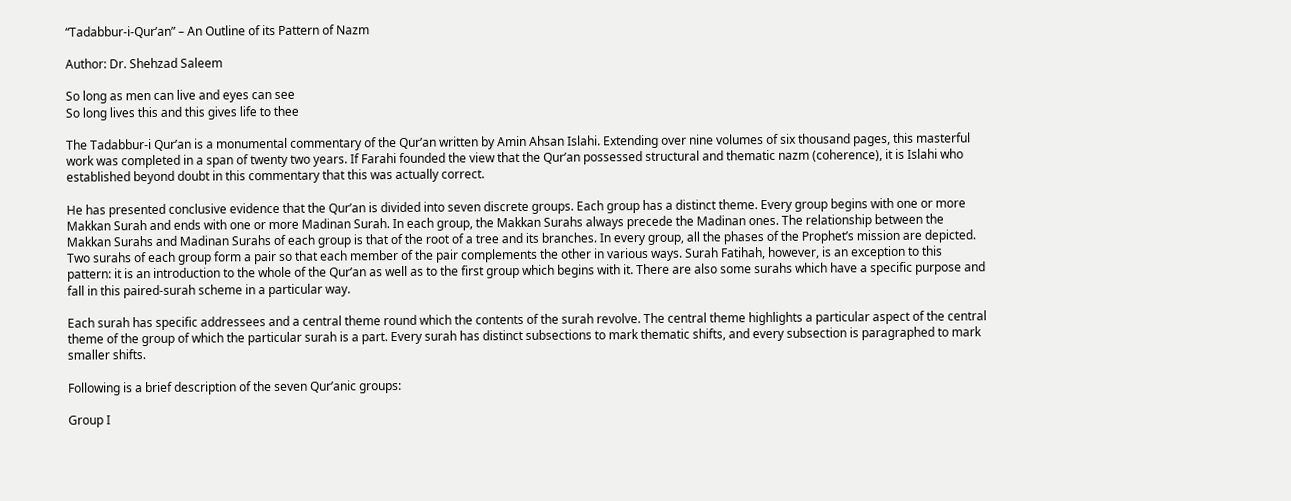“Tadabbur-i-Qur’an” – An Outline of its Pattern of Nazm

Author: Dr. Shehzad Saleem

So long as men can live and eyes can see
So long lives this and this gives life to thee

The Tadabbur-i Qur’an is a monumental commentary of the Qur’an written by Amin Ahsan Islahi. Extending over nine volumes of six thousand pages, this masterful work was completed in a span of twenty two years. If Farahi founded the view that the Qur’an possessed structural and thematic nazm (coherence), it is Islahi who established beyond doubt in this commentary that this was actually correct.

He has presented conclusive evidence that the Qur’an is divided into seven discrete groups. Each group has a distinct theme. Every group begins with one or more Makkan Surah and ends with one or more Madinan Surah. In each group, the Makkan Surahs always precede the Madinan ones. The relationship between the Makkan Surahs and Madinan Surahs of each group is that of the root of a tree and its branches. In every group, all the phases of the Prophet’s mission are depicted. Two surahs of each group form a pair so that each member of the pair complements the other in various ways. Surah Fatihah, however, is an exception to this pattern: it is an introduction to the whole of the Qur’an as well as to the first group which begins with it. There are also some surahs which have a specific purpose and fall in this paired-surah scheme in a particular way.

Each surah has specific addressees and a central theme round which the contents of the surah revolve. The central theme highlights a particular aspect of the central theme of the group of which the particular surah is a part. Every surah has distinct subsections to mark thematic shifts, and every subsection is paragraphed to mark smaller shifts.

Following is a brief description of the seven Qur’anic groups:

Group I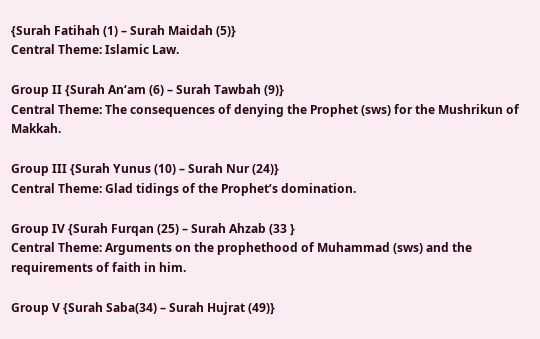{Surah Fatihah (1) – Surah Maidah (5)}
Central Theme: Islamic Law.

Group II {Surah An‘am (6) – Surah Tawbah (9)}
Central Theme: The consequences of denying the Prophet (sws) for the Mushrikun of Makkah.

Group III {Surah Yunus (10) – Surah Nur (24)}
Central Theme: Glad tidings of the Prophet’s domination.

Group IV {Surah Furqan (25) – Surah Ahzab (33 }
Central Theme: Arguments on the prophethood of Muhammad (sws) and the requirements of faith in him.

Group V {Surah Saba(34) – Surah Hujrat (49)}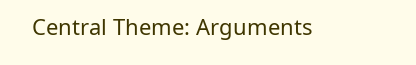Central Theme: Arguments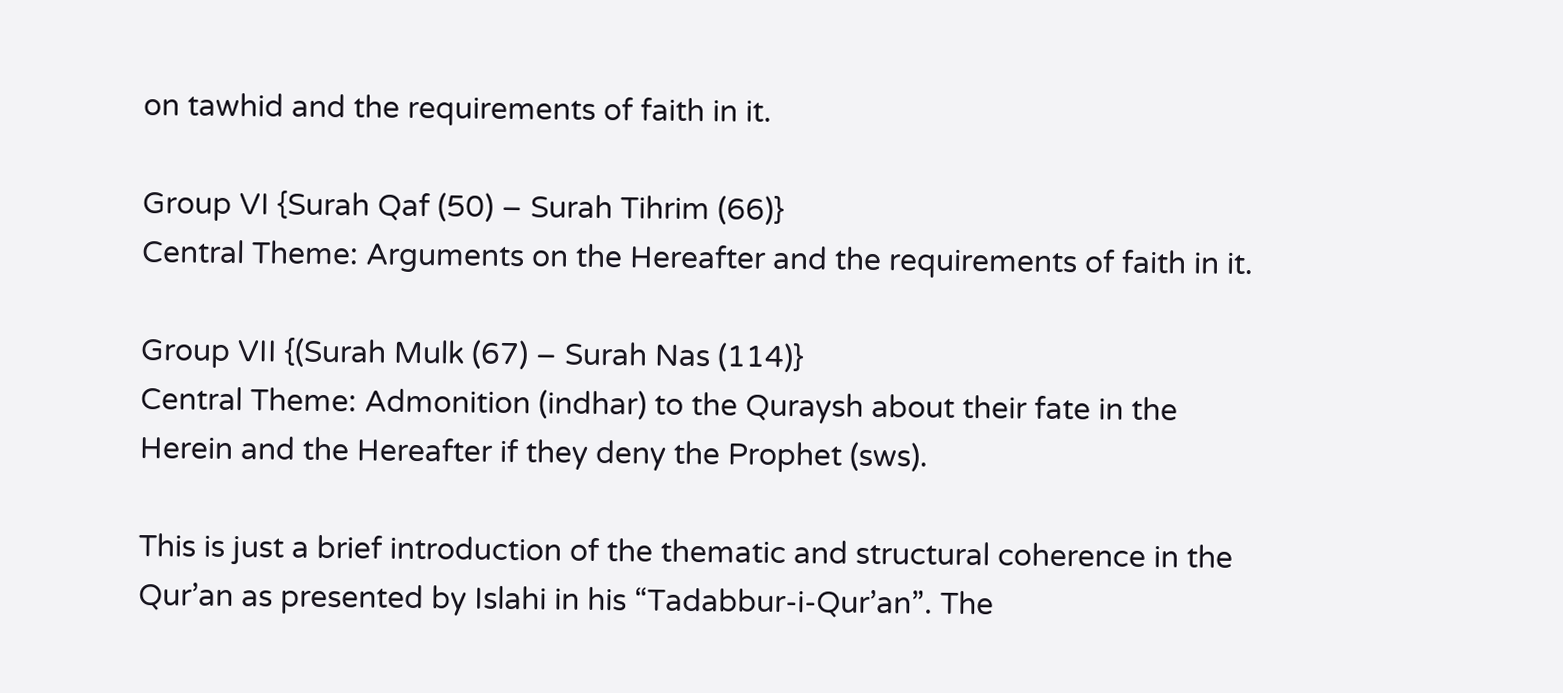on tawhid and the requirements of faith in it.

Group VI {Surah Qaf (50) – Surah Tihrim (66)}
Central Theme: Arguments on the Hereafter and the requirements of faith in it.

Group VII {(Surah Mulk (67) – Surah Nas (114)}
Central Theme: Admonition (indhar) to the Quraysh about their fate in the Herein and the Hereafter if they deny the Prophet (sws).

This is just a brief introduction of the thematic and structural coherence in the Qur’an as presented by Islahi in his “Tadabbur-i-Qur’an”. The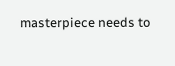masterpiece needs to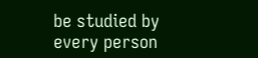be studied by every person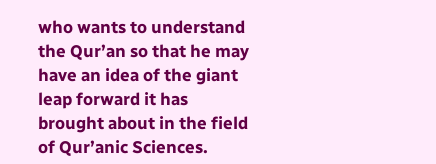who wants to understand the Qur’an so that he may have an idea of the giant leap forward it has brought about in the field of Qur’anic Sciences.